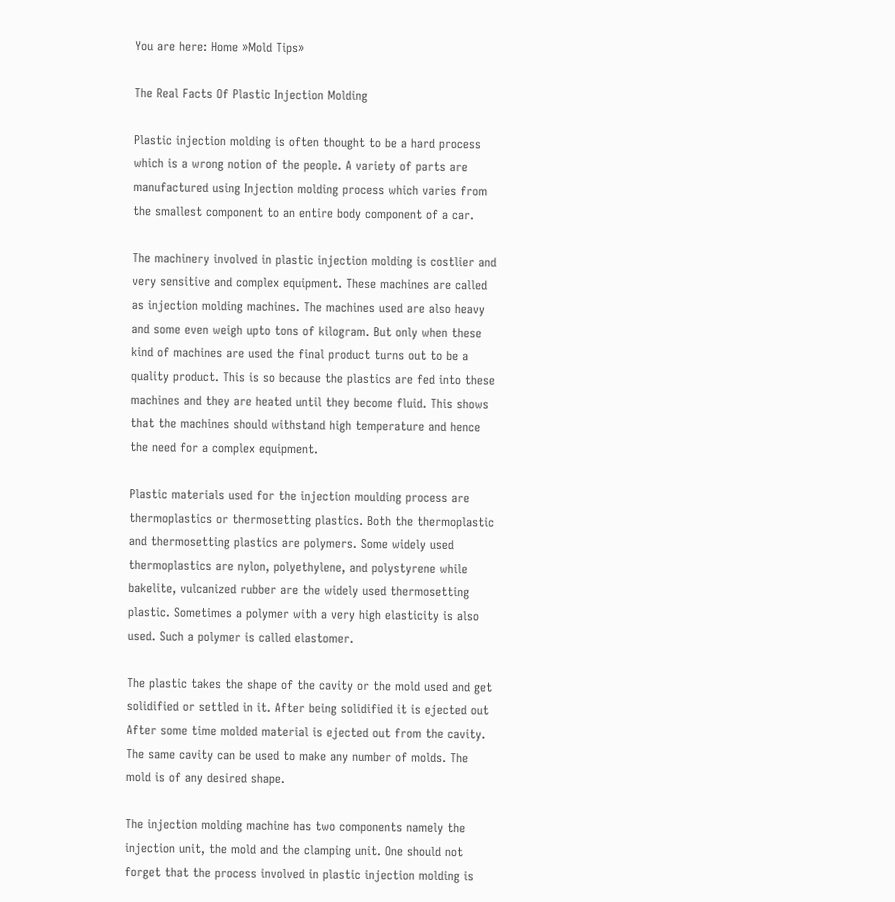You are here: Home »Mold Tips»

The Real Facts Of Plastic Injection Molding

Plastic injection molding is often thought to be a hard process which is a wrong notion of the people. A variety of parts are manufactured using Injection molding process which varies from the smallest component to an entire body component of a car.

The machinery involved in plastic injection molding is costlier and very sensitive and complex equipment. These machines are called as injection molding machines. The machines used are also heavy and some even weigh upto tons of kilogram. But only when these kind of machines are used the final product turns out to be a quality product. This is so because the plastics are fed into these machines and they are heated until they become fluid. This shows that the machines should withstand high temperature and hence the need for a complex equipment.

Plastic materials used for the injection moulding process are thermoplastics or thermosetting plastics. Both the thermoplastic and thermosetting plastics are polymers. Some widely used thermoplastics are nylon, polyethylene, and polystyrene while bakelite, vulcanized rubber are the widely used thermosetting plastic. Sometimes a polymer with a very high elasticity is also used. Such a polymer is called elastomer.

The plastic takes the shape of the cavity or the mold used and get solidified or settled in it. After being solidified it is ejected out After some time molded material is ejected out from the cavity. The same cavity can be used to make any number of molds. The mold is of any desired shape.

The injection molding machine has two components namely the injection unit, the mold and the clamping unit. One should not forget that the process involved in plastic injection molding is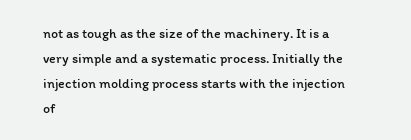not as tough as the size of the machinery. It is a very simple and a systematic process. Initially the injection molding process starts with the injection of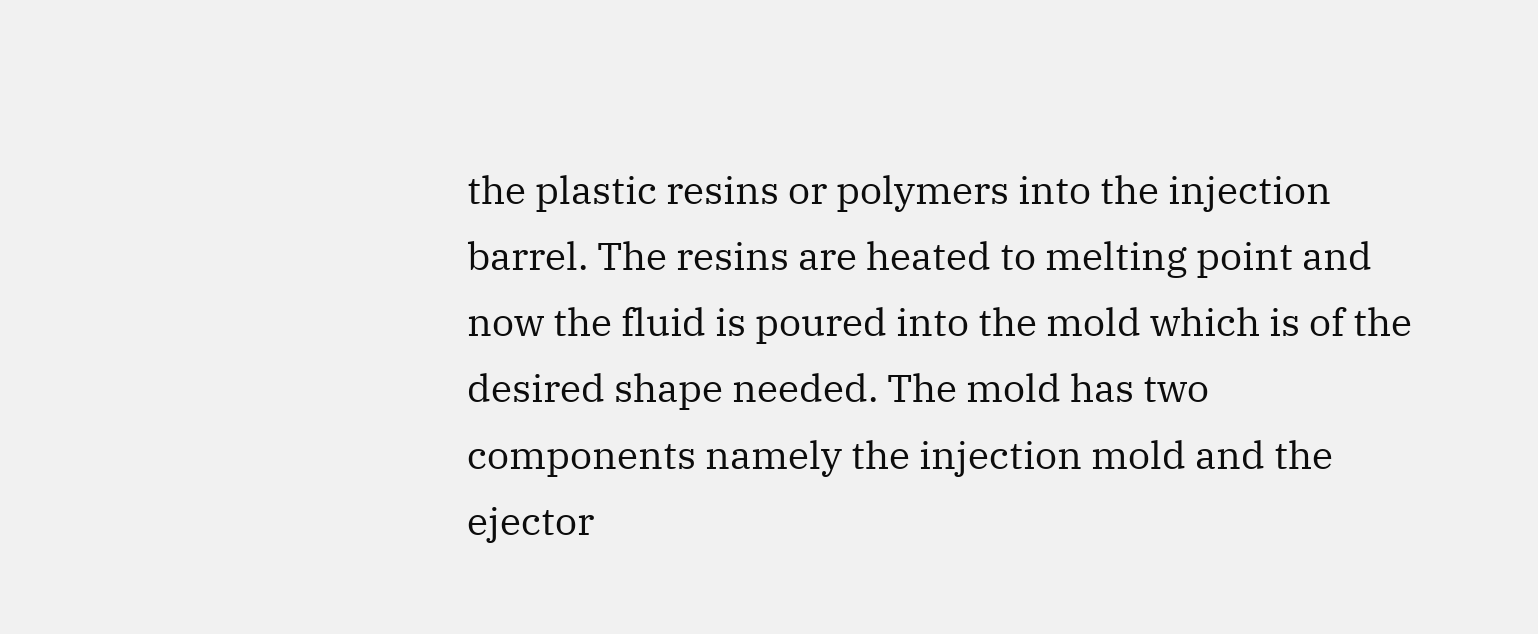the plastic resins or polymers into the injection barrel. The resins are heated to melting point and now the fluid is poured into the mold which is of the desired shape needed. The mold has two components namely the injection mold and the ejector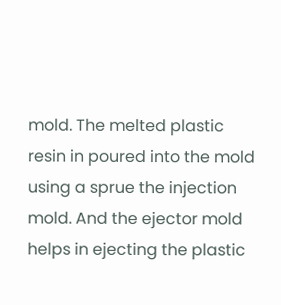mold. The melted plastic resin in poured into the mold using a sprue the injection mold. And the ejector mold helps in ejecting the plastic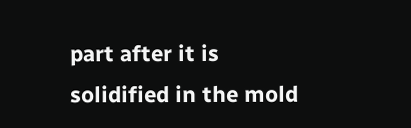part after it is solidified in the mold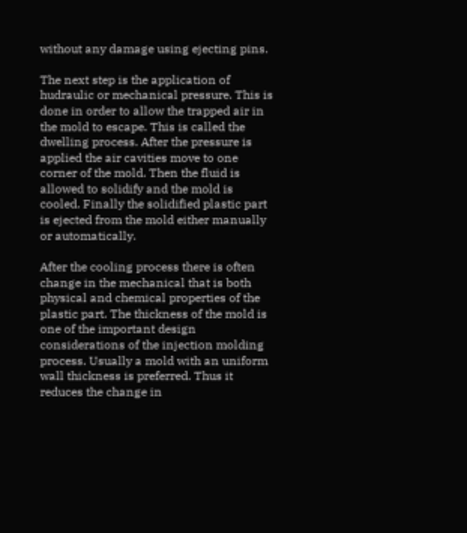without any damage using ejecting pins.

The next step is the application of hudraulic or mechanical pressure. This is done in order to allow the trapped air in the mold to escape. This is called the dwelling process. After the pressure is applied the air cavities move to one corner of the mold. Then the fluid is allowed to solidify and the mold is cooled. Finally the solidified plastic part is ejected from the mold either manually or automatically.

After the cooling process there is often change in the mechanical that is both physical and chemical properties of the plastic part. The thickness of the mold is one of the important design considerations of the injection molding process. Usually a mold with an uniform wall thickness is preferred. Thus it reduces the change in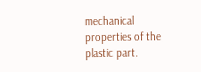mechanical properties of the plastic part.